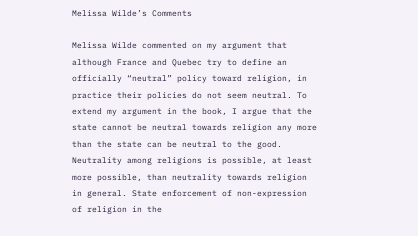Melissa Wilde’s Comments

Melissa Wilde commented on my argument that although France and Quebec try to define an officially “neutral” policy toward religion, in practice their policies do not seem neutral. To extend my argument in the book, I argue that the state cannot be neutral towards religion any more than the state can be neutral to the good. Neutrality among religions is possible, at least more possible, than neutrality towards religion in general. State enforcement of non-expression of religion in the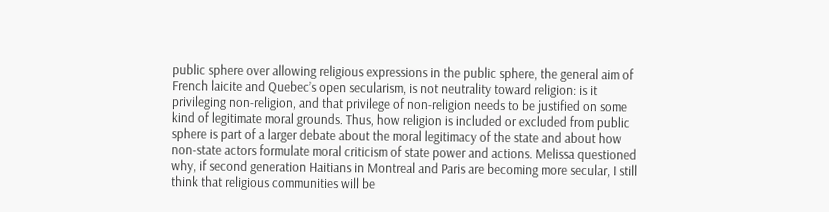public sphere over allowing religious expressions in the public sphere, the general aim of French laicite and Quebec’s open secularism, is not neutrality toward religion: is it privileging non-religion, and that privilege of non-religion needs to be justified on some kind of legitimate moral grounds. Thus, how religion is included or excluded from public sphere is part of a larger debate about the moral legitimacy of the state and about how non-state actors formulate moral criticism of state power and actions. Melissa questioned why, if second generation Haitians in Montreal and Paris are becoming more secular, I still think that religious communities will be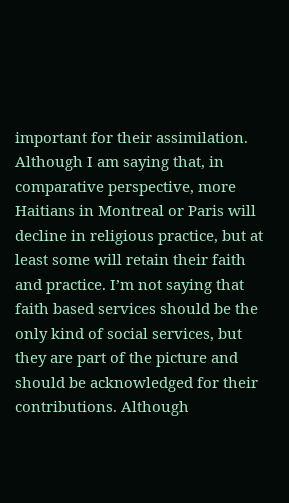important for their assimilation. Although I am saying that, in comparative perspective, more Haitians in Montreal or Paris will decline in religious practice, but at least some will retain their faith and practice. I’m not saying that faith based services should be the only kind of social services, but they are part of the picture and should be acknowledged for their contributions. Although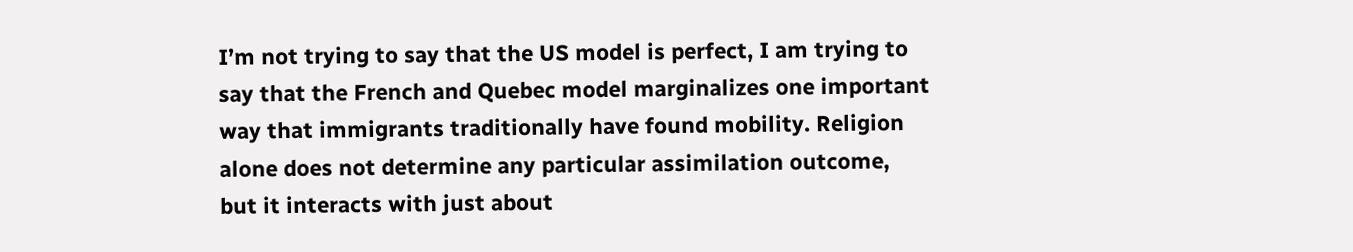I’m not trying to say that the US model is perfect, I am trying to say that the French and Quebec model marginalizes one important way that immigrants traditionally have found mobility. Religion alone does not determine any particular assimilation outcome, but it interacts with just about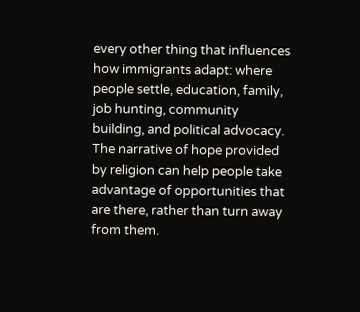every other thing that influences how immigrants adapt: where people settle, education, family, job hunting, community building, and political advocacy. The narrative of hope provided by religion can help people take advantage of opportunities that are there, rather than turn away from them.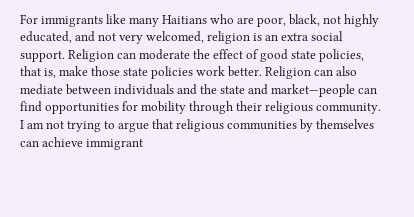For immigrants like many Haitians who are poor, black, not highly educated, and not very welcomed, religion is an extra social support. Religion can moderate the effect of good state policies, that is, make those state policies work better. Religion can also mediate between individuals and the state and market—people can find opportunities for mobility through their religious community. I am not trying to argue that religious communities by themselves can achieve immigrant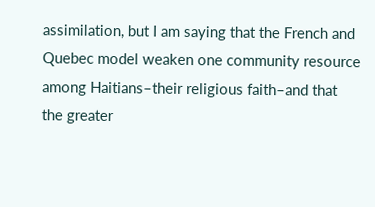assimilation, but I am saying that the French and Quebec model weaken one community resource among Haitians–their religious faith–and that the greater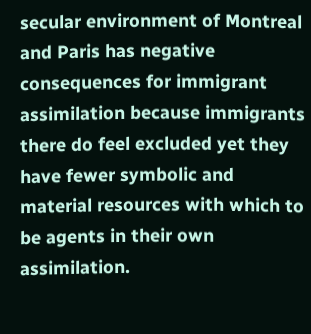secular environment of Montreal and Paris has negative consequences for immigrant assimilation because immigrants there do feel excluded yet they have fewer symbolic and material resources with which to be agents in their own assimilation.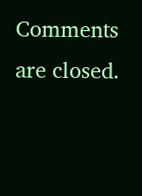Comments are closed.